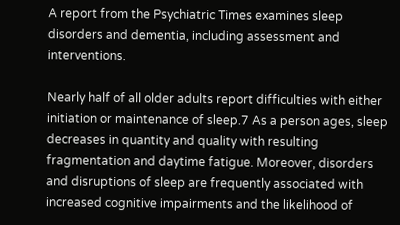A report from the Psychiatric Times examines sleep disorders and dementia, including assessment and interventions.

Nearly half of all older adults report difficulties with either initiation or maintenance of sleep.7 As a person ages, sleep decreases in quantity and quality with resulting fragmentation and daytime fatigue. Moreover, disorders and disruptions of sleep are frequently associated with increased cognitive impairments and the likelihood of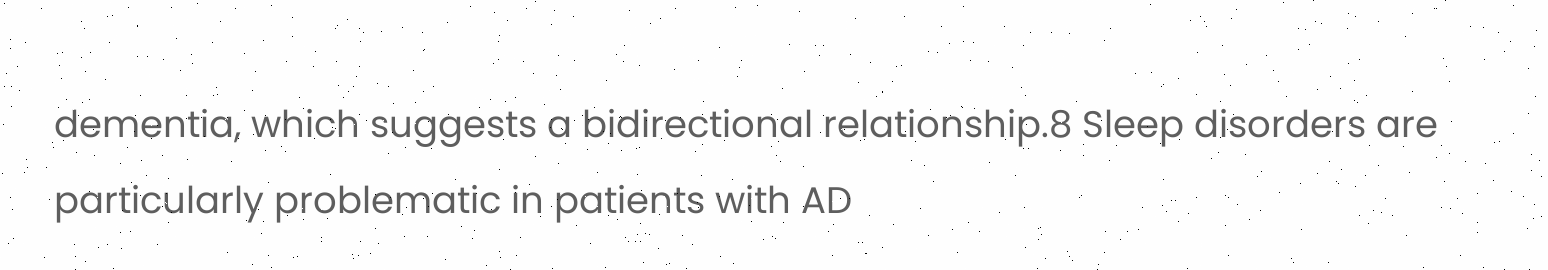dementia, which suggests a bidirectional relationship.8 Sleep disorders are particularly problematic in patients with AD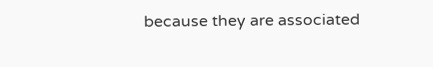because they are associated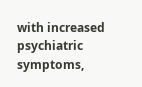with increased psychiatric symptoms,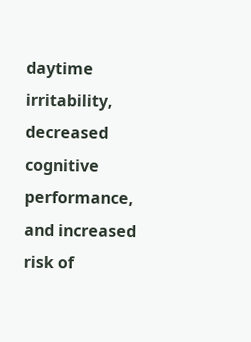daytime irritability, decreased cognitive performance, and increased risk of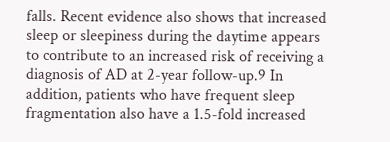falls. Recent evidence also shows that increased sleep or sleepiness during the daytime appears to contribute to an increased risk of receiving a diagnosis of AD at 2-year follow-up.9 In addition, patients who have frequent sleep fragmentation also have a 1.5-fold increased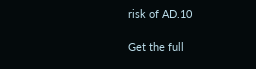risk of AD.10

Get the full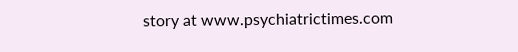story at www.psychiatrictimes.com